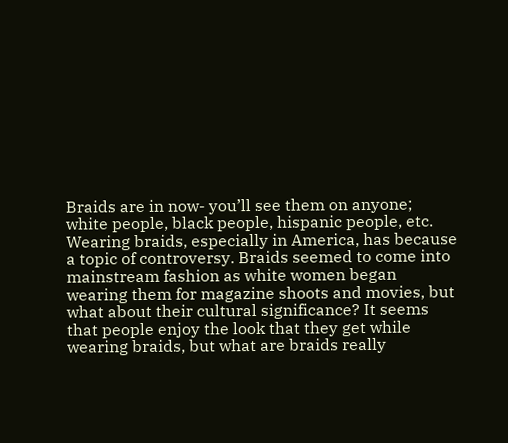Braids are in now- you’ll see them on anyone; white people, black people, hispanic people, etc. Wearing braids, especially in America, has because a topic of controversy. Braids seemed to come into mainstream fashion as white women began wearing them for magazine shoots and movies, but what about their cultural significance? It seems that people enjoy the look that they get while wearing braids, but what are braids really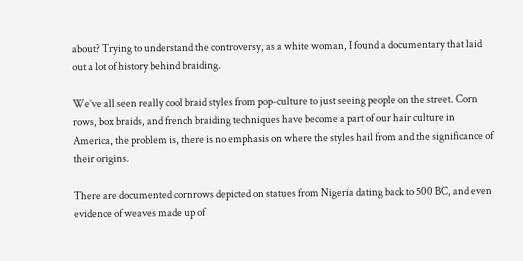about? Trying to understand the controversy, as a white woman, I found a documentary that laid out a lot of history behind braiding.

We’ve all seen really cool braid styles from pop-culture to just seeing people on the street. Corn rows, box braids, and french braiding techniques have become a part of our hair culture in America, the problem is, there is no emphasis on where the styles hail from and the significance of their origins.

There are documented cornrows depicted on statues from Nigeria dating back to 500 BC, and even evidence of weaves made up of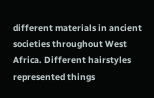different materials in ancient societies throughout West Africa. Different hairstyles represented things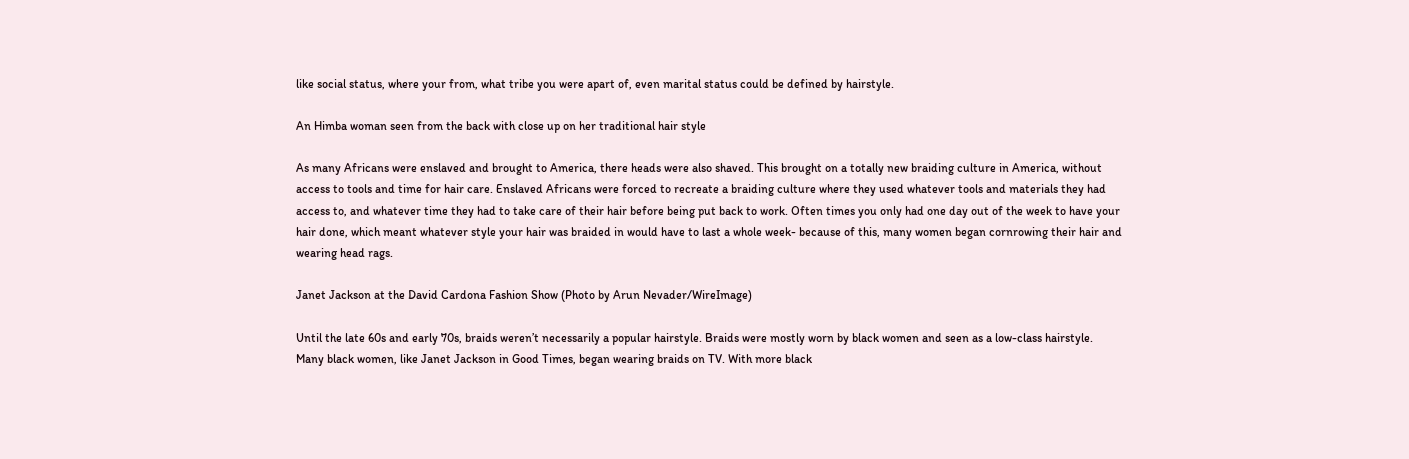like social status, where your from, what tribe you were apart of, even marital status could be defined by hairstyle.

An Himba woman seen from the back with close up on her traditional hair style

As many Africans were enslaved and brought to America, there heads were also shaved. This brought on a totally new braiding culture in America, without access to tools and time for hair care. Enslaved Africans were forced to recreate a braiding culture where they used whatever tools and materials they had access to, and whatever time they had to take care of their hair before being put back to work. Often times you only had one day out of the week to have your hair done, which meant whatever style your hair was braided in would have to last a whole week- because of this, many women began cornrowing their hair and wearing head rags.

Janet Jackson at the David Cardona Fashion Show (Photo by Arun Nevader/WireImage)

Until the late 60s and early 70s, braids weren’t necessarily a popular hairstyle. Braids were mostly worn by black women and seen as a low-class hairstyle. Many black women, like Janet Jackson in Good Times, began wearing braids on TV. With more black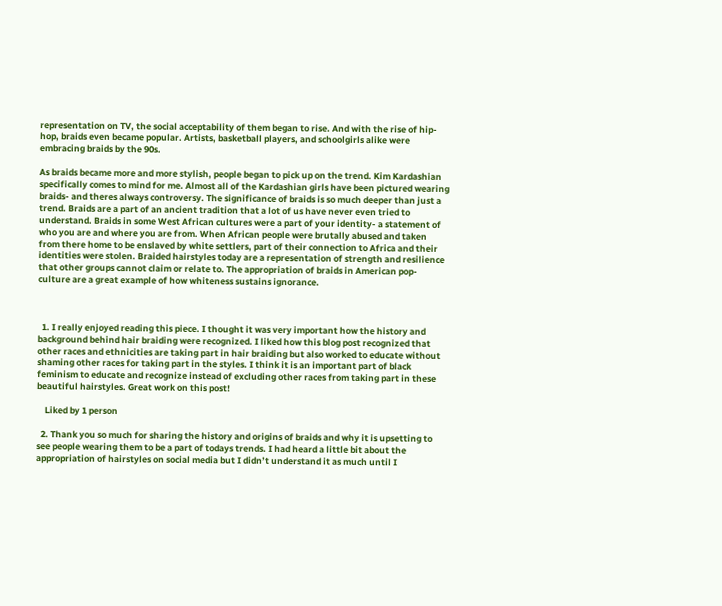representation on TV, the social acceptability of them began to rise. And with the rise of hip-hop, braids even became popular. Artists, basketball players, and schoolgirls alike were embracing braids by the 90s.

As braids became more and more stylish, people began to pick up on the trend. Kim Kardashian specifically comes to mind for me. Almost all of the Kardashian girls have been pictured wearing braids- and theres always controversy. The significance of braids is so much deeper than just a trend. Braids are a part of an ancient tradition that a lot of us have never even tried to understand. Braids in some West African cultures were a part of your identity- a statement of who you are and where you are from. When African people were brutally abused and taken from there home to be enslaved by white settlers, part of their connection to Africa and their identities were stolen. Braided hairstyles today are a representation of strength and resilience that other groups cannot claim or relate to. The appropriation of braids in American pop-culture are a great example of how whiteness sustains ignorance.



  1. I really enjoyed reading this piece. I thought it was very important how the history and background behind hair braiding were recognized. I liked how this blog post recognized that other races and ethnicities are taking part in hair braiding but also worked to educate without shaming other races for taking part in the styles. I think it is an important part of black feminism to educate and recognize instead of excluding other races from taking part in these beautiful hairstyles. Great work on this post!

    Liked by 1 person

  2. Thank you so much for sharing the history and origins of braids and why it is upsetting to see people wearing them to be a part of todays trends. I had heard a little bit about the appropriation of hairstyles on social media but I didn’t understand it as much until I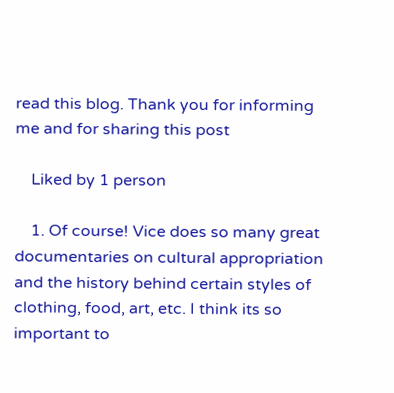read this blog. Thank you for informing me and for sharing this post

    Liked by 1 person

    1. Of course! Vice does so many great documentaries on cultural appropriation and the history behind certain styles of clothing, food, art, etc. I think its so important to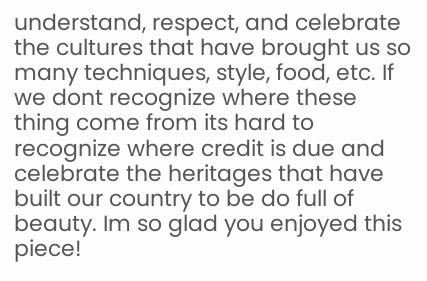understand, respect, and celebrate the cultures that have brought us so many techniques, style, food, etc. If we dont recognize where these thing come from its hard to recognize where credit is due and celebrate the heritages that have built our country to be do full of beauty. Im so glad you enjoyed this piece!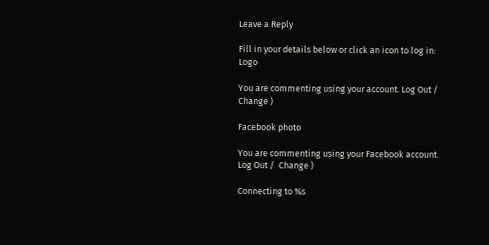Leave a Reply

Fill in your details below or click an icon to log in: Logo

You are commenting using your account. Log Out /  Change )

Facebook photo

You are commenting using your Facebook account. Log Out /  Change )

Connecting to %s